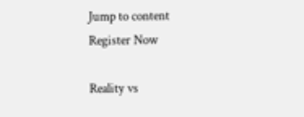Jump to content
Register Now

Reality vs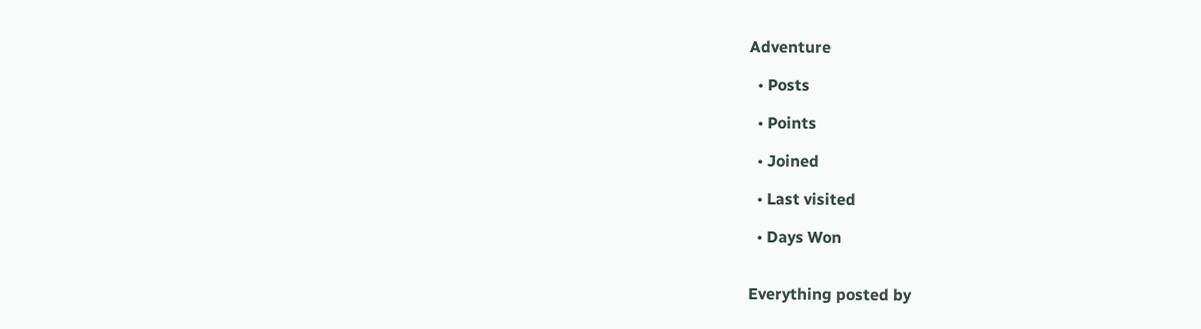Adventure

  • Posts

  • Points

  • Joined

  • Last visited

  • Days Won


Everything posted by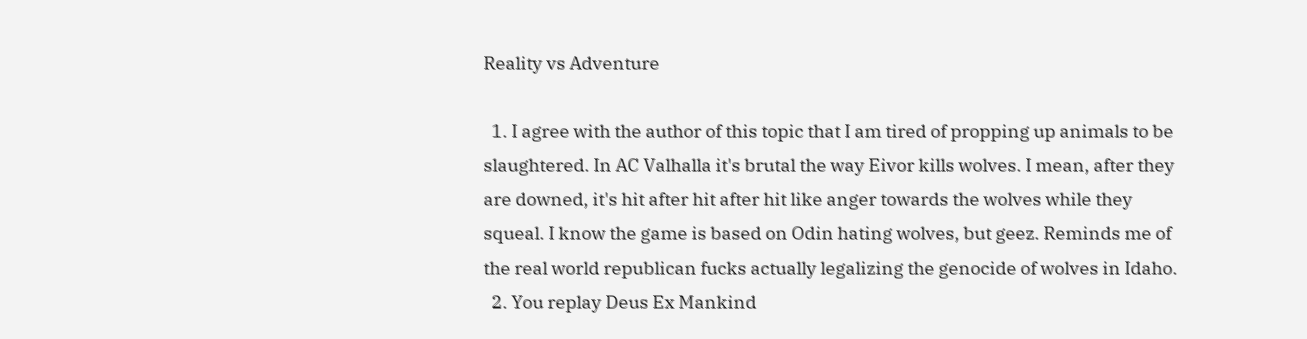Reality vs Adventure

  1. I agree with the author of this topic that I am tired of propping up animals to be slaughtered. In AC Valhalla it's brutal the way Eivor kills wolves. I mean, after they are downed, it's hit after hit after hit like anger towards the wolves while they squeal. I know the game is based on Odin hating wolves, but geez. Reminds me of the real world republican fucks actually legalizing the genocide of wolves in Idaho.
  2. You replay Deus Ex Mankind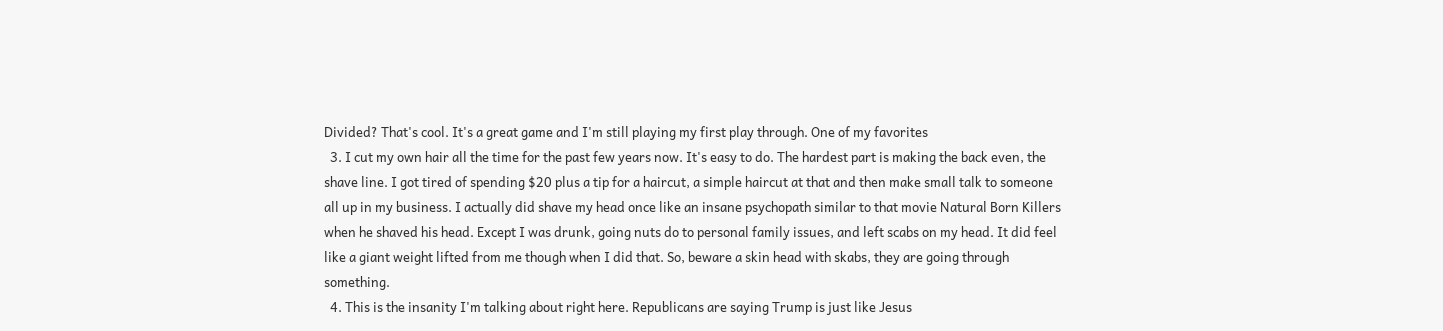Divided? That's cool. It's a great game and I'm still playing my first play through. One of my favorites
  3. I cut my own hair all the time for the past few years now. It's easy to do. The hardest part is making the back even, the shave line. I got tired of spending $20 plus a tip for a haircut, a simple haircut at that and then make small talk to someone all up in my business. I actually did shave my head once like an insane psychopath similar to that movie Natural Born Killers when he shaved his head. Except I was drunk, going nuts do to personal family issues, and left scabs on my head. It did feel like a giant weight lifted from me though when I did that. So, beware a skin head with skabs, they are going through something.
  4. This is the insanity I'm talking about right here. Republicans are saying Trump is just like Jesus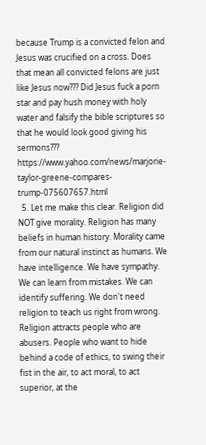because Trump is a convicted felon and Jesus was crucified on a cross. Does that mean all convicted felons are just like Jesus now??? Did Jesus fuck a porn star and pay hush money with holy water and falsify the bible scriptures so that he would look good giving his sermons??? https://www.yahoo.com/news/marjorie-taylor-greene-compares-trump-075607657.html
  5. Let me make this clear. Religion did NOT give morality. Religion has many beliefs in human history. Morality came from our natural instinct as humans. We have intelligence. We have sympathy. We can learn from mistakes. We can identify suffering. We don't need religion to teach us right from wrong. Religion attracts people who are abusers. People who want to hide behind a code of ethics, to swing their fist in the air, to act moral, to act superior, at the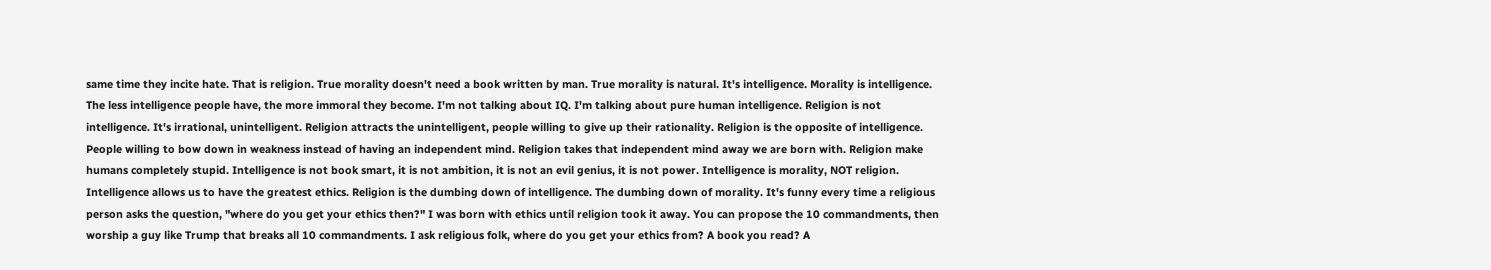same time they incite hate. That is religion. True morality doesn't need a book written by man. True morality is natural. It's intelligence. Morality is intelligence. The less intelligence people have, the more immoral they become. I'm not talking about IQ. I'm talking about pure human intelligence. Religion is not intelligence. It's irrational, unintelligent. Religion attracts the unintelligent, people willing to give up their rationality. Religion is the opposite of intelligence. People willing to bow down in weakness instead of having an independent mind. Religion takes that independent mind away we are born with. Religion make humans completely stupid. Intelligence is not book smart, it is not ambition, it is not an evil genius, it is not power. Intelligence is morality, NOT religion. Intelligence allows us to have the greatest ethics. Religion is the dumbing down of intelligence. The dumbing down of morality. It's funny every time a religious person asks the question, "where do you get your ethics then?" I was born with ethics until religion took it away. You can propose the 10 commandments, then worship a guy like Trump that breaks all 10 commandments. I ask religious folk, where do you get your ethics from? A book you read? A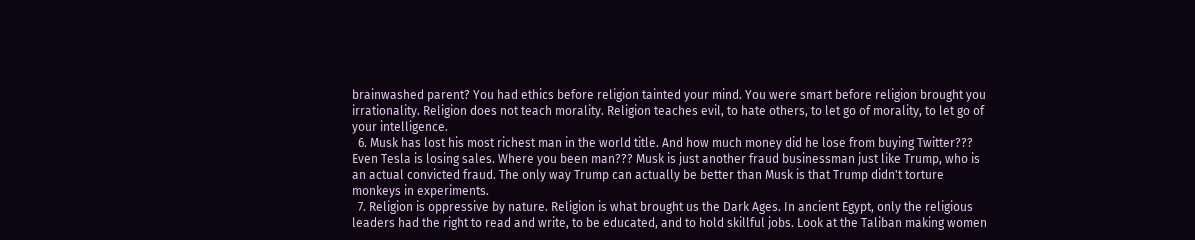brainwashed parent? You had ethics before religion tainted your mind. You were smart before religion brought you irrationality. Religion does not teach morality. Religion teaches evil, to hate others, to let go of morality, to let go of your intelligence.
  6. Musk has lost his most richest man in the world title. And how much money did he lose from buying Twitter??? Even Tesla is losing sales. Where you been man??? Musk is just another fraud businessman just like Trump, who is an actual convicted fraud. The only way Trump can actually be better than Musk is that Trump didn't torture monkeys in experiments.
  7. Religion is oppressive by nature. Religion is what brought us the Dark Ages. In ancient Egypt, only the religious leaders had the right to read and write, to be educated, and to hold skillful jobs. Look at the Taliban making women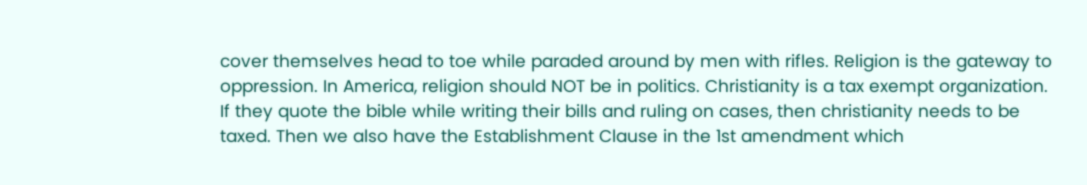cover themselves head to toe while paraded around by men with rifles. Religion is the gateway to oppression. In America, religion should NOT be in politics. Christianity is a tax exempt organization. If they quote the bible while writing their bills and ruling on cases, then christianity needs to be taxed. Then we also have the Establishment Clause in the 1st amendment which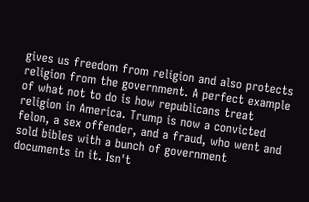gives us freedom from religion and also protects religion from the government. A perfect example of what not to do is how republicans treat religion in America. Trump is now a convicted felon, a sex offender, and a fraud, who went and sold bibles with a bunch of government documents in it. Isn't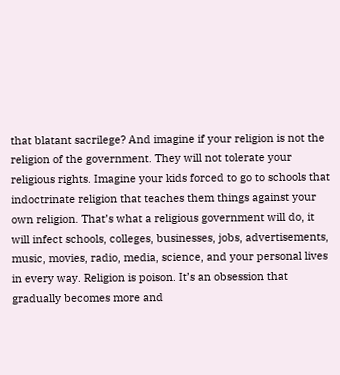that blatant sacrilege? And imagine if your religion is not the religion of the government. They will not tolerate your religious rights. Imagine your kids forced to go to schools that indoctrinate religion that teaches them things against your own religion. That’s what a religious government will do, it will infect schools, colleges, businesses, jobs, advertisements, music, movies, radio, media, science, and your personal lives in every way. Religion is poison. It’s an obsession that gradually becomes more and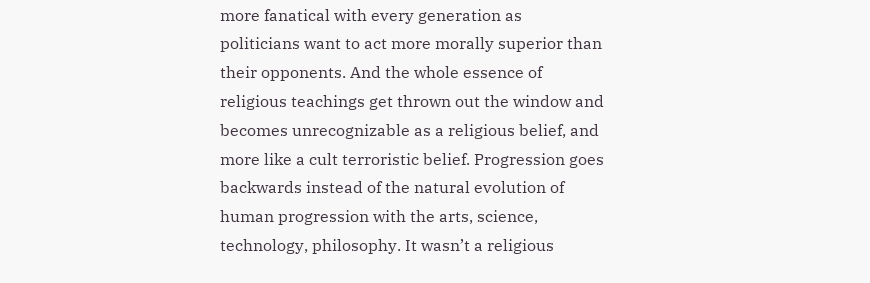more fanatical with every generation as politicians want to act more morally superior than their opponents. And the whole essence of religious teachings get thrown out the window and becomes unrecognizable as a religious belief, and more like a cult terroristic belief. Progression goes backwards instead of the natural evolution of human progression with the arts, science, technology, philosophy. It wasn’t a religious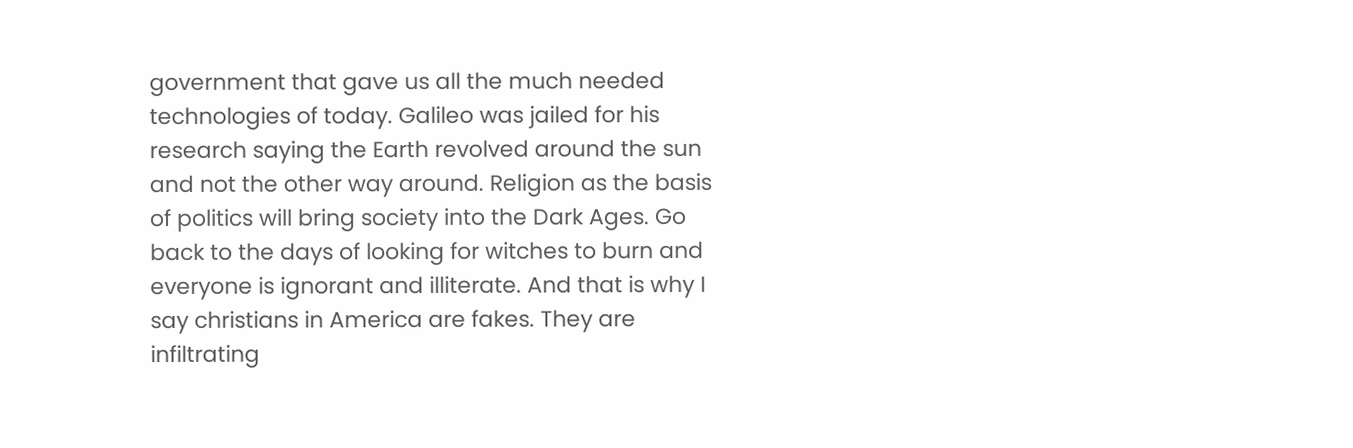government that gave us all the much needed technologies of today. Galileo was jailed for his research saying the Earth revolved around the sun and not the other way around. Religion as the basis of politics will bring society into the Dark Ages. Go back to the days of looking for witches to burn and everyone is ignorant and illiterate. And that is why I say christians in America are fakes. They are infiltrating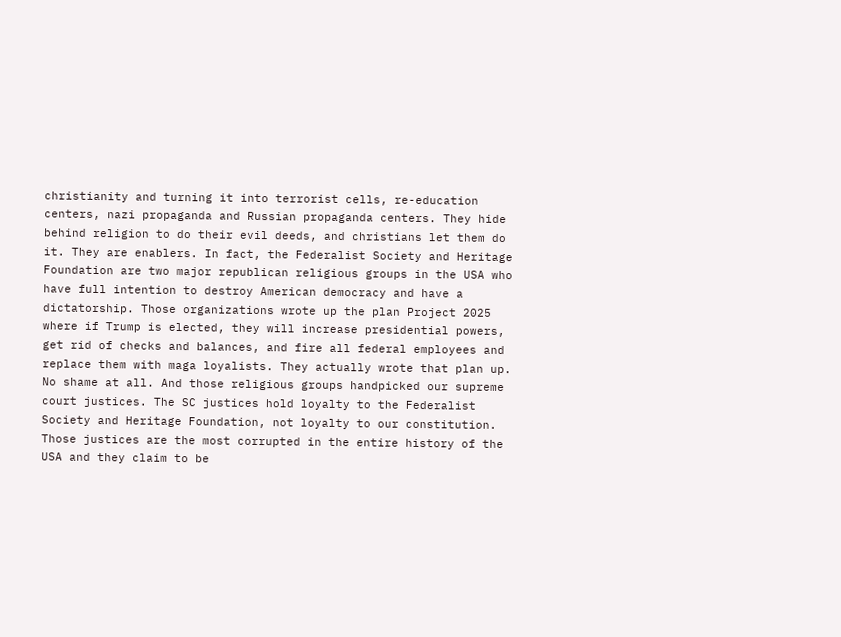christianity and turning it into terrorist cells, re-education centers, nazi propaganda and Russian propaganda centers. They hide behind religion to do their evil deeds, and christians let them do it. They are enablers. In fact, the Federalist Society and Heritage Foundation are two major republican religious groups in the USA who have full intention to destroy American democracy and have a dictatorship. Those organizations wrote up the plan Project 2025 where if Trump is elected, they will increase presidential powers, get rid of checks and balances, and fire all federal employees and replace them with maga loyalists. They actually wrote that plan up. No shame at all. And those religious groups handpicked our supreme court justices. The SC justices hold loyalty to the Federalist Society and Heritage Foundation, not loyalty to our constitution. Those justices are the most corrupted in the entire history of the USA and they claim to be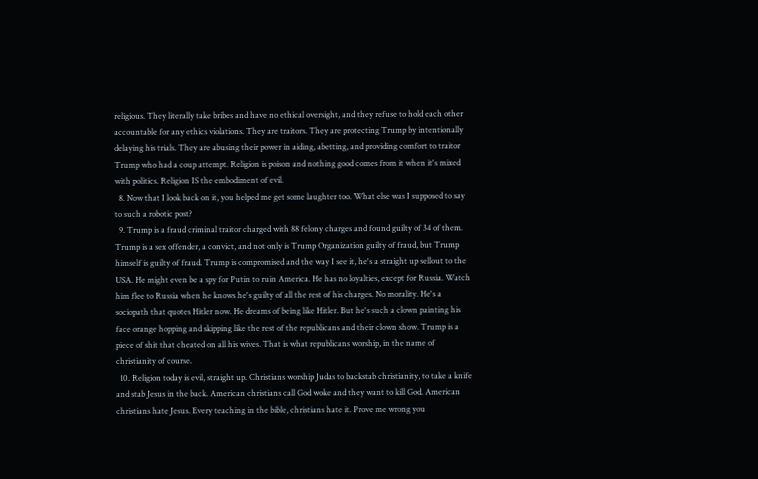religious. They literally take bribes and have no ethical oversight, and they refuse to hold each other accountable for any ethics violations. They are traitors. They are protecting Trump by intentionally delaying his trials. They are abusing their power in aiding, abetting, and providing comfort to traitor Trump who had a coup attempt. Religion is poison and nothing good comes from it when it's mixed with politics. Religion IS the embodiment of evil.
  8. Now that I look back on it, you helped me get some laughter too. What else was I supposed to say to such a robotic post?
  9. Trump is a fraud criminal traitor charged with 88 felony charges and found guilty of 34 of them. Trump is a sex offender, a convict, and not only is Trump Organization guilty of fraud, but Trump himself is guilty of fraud. Trump is compromised and the way I see it, he's a straight up sellout to the USA. He might even be a spy for Putin to ruin America. He has no loyalties, except for Russia. Watch him flee to Russia when he knows he's guilty of all the rest of his charges. No morality. He's a sociopath that quotes Hitler now. He dreams of being like Hitler. But he's such a clown painting his face orange hopping and skipping like the rest of the republicans and their clown show. Trump is a piece of shit that cheated on all his wives. That is what republicans worship, in the name of christianity of course.
  10. Religion today is evil, straight up. Christians worship Judas to backstab christianity, to take a knife and stab Jesus in the back. American christians call God woke and they want to kill God. American christians hate Jesus. Every teaching in the bible, christians hate it. Prove me wrong you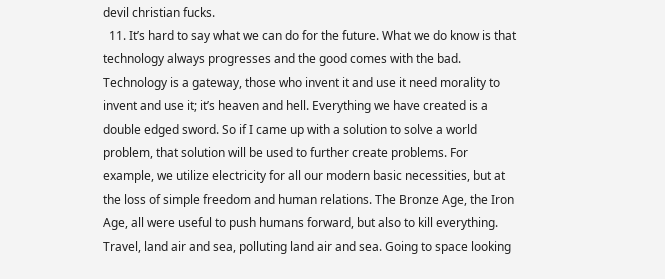devil christian fucks.
  11. It’s hard to say what we can do for the future. What we do know is that technology always progresses and the good comes with the bad. Technology is a gateway, those who invent it and use it need morality to invent and use it; it’s heaven and hell. Everything we have created is a double edged sword. So if I came up with a solution to solve a world problem, that solution will be used to further create problems. For example, we utilize electricity for all our modern basic necessities, but at the loss of simple freedom and human relations. The Bronze Age, the Iron Age, all were useful to push humans forward, but also to kill everything. Travel, land air and sea, polluting land air and sea. Going to space looking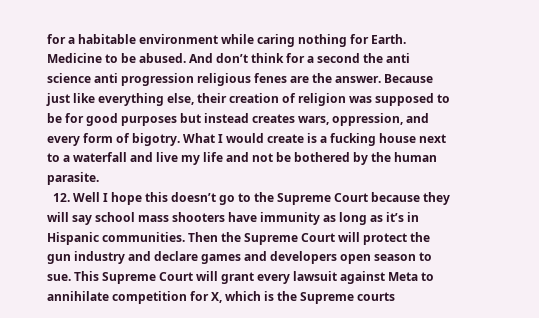for a habitable environment while caring nothing for Earth. Medicine to be abused. And don’t think for a second the anti science anti progression religious fenes are the answer. Because just like everything else, their creation of religion was supposed to be for good purposes but instead creates wars, oppression, and every form of bigotry. What I would create is a fucking house next to a waterfall and live my life and not be bothered by the human parasite.
  12. Well I hope this doesn’t go to the Supreme Court because they will say school mass shooters have immunity as long as it’s in Hispanic communities. Then the Supreme Court will protect the gun industry and declare games and developers open season to sue. This Supreme Court will grant every lawsuit against Meta to annihilate competition for X, which is the Supreme courts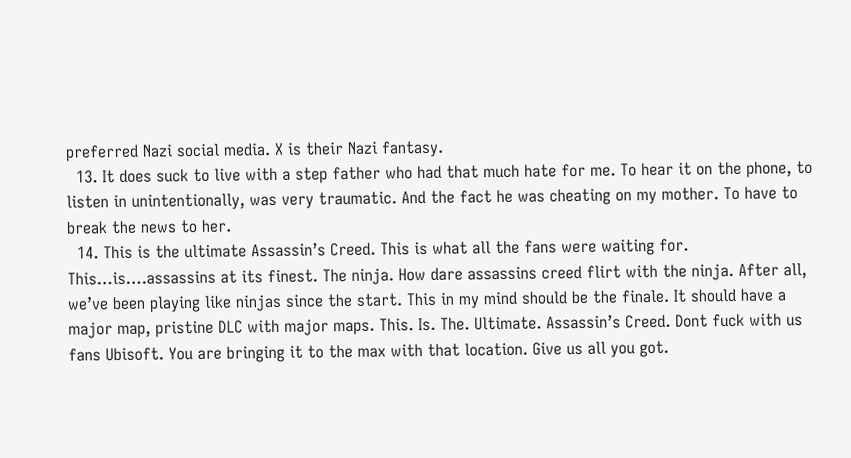preferred Nazi social media. X is their Nazi fantasy.
  13. It does suck to live with a step father who had that much hate for me. To hear it on the phone, to listen in unintentionally, was very traumatic. And the fact he was cheating on my mother. To have to break the news to her.
  14. This is the ultimate Assassin’s Creed. This is what all the fans were waiting for. This…is….assassins at its finest. The ninja. How dare assassins creed flirt with the ninja. After all, we’ve been playing like ninjas since the start. This in my mind should be the finale. It should have a major map, pristine DLC with major maps. This. Is. The. Ultimate. Assassin’s Creed. Dont fuck with us fans Ubisoft. You are bringing it to the max with that location. Give us all you got.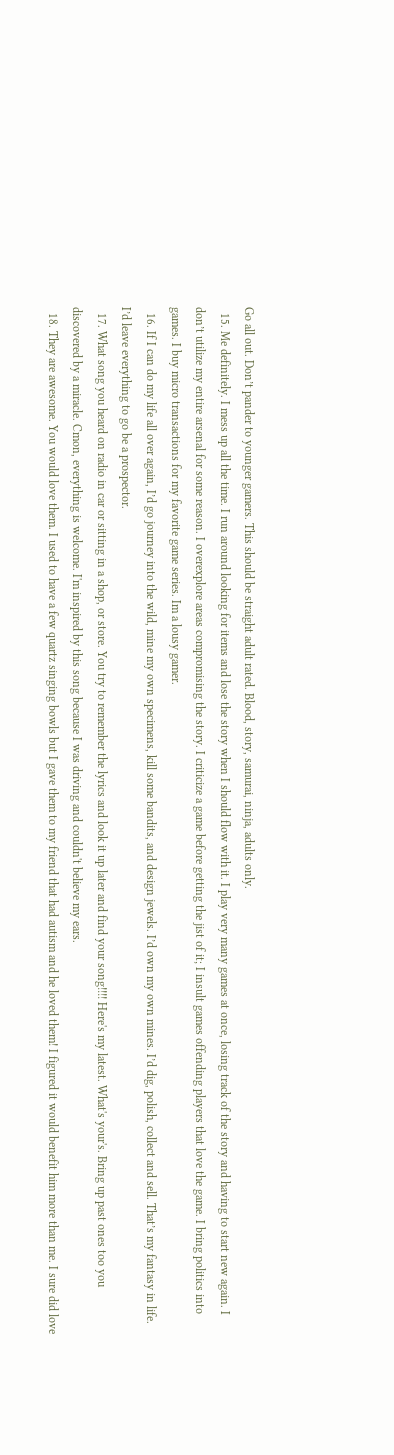Go all out. Don’t pander to younger gamers. This should be straight adult rated. Blood, story, samurai, ninja, adults only.
  15. Me definitely. I mess up all the time. I run around looking for items and lose the story when I should flow with it. I play very many games at once, losing track of the story and having to start new again. I don’t utilize my entire arsenal for some reason. I overexplore areas compromising the story. I criticize a game before getting the jist of it; I insult games offending players that love the game. I bring politics into games. I buy micro transactions for my favorite game series. Im a lousy gamer.
  16. If I can do my life all over again, I’d go journey into the wild, mine my own specimens, kill some bandits, and design jewels. I’d own my own mines. I’d dig, polish, collect and sell. That’s my fantasy in life. I’d leave everything to go be a prospector.
  17. What song you heard on radio in car or sitting in a shop, or store. You try to remember the lyrics and look it up later and find your song!!!! Here's my latest. What's your's. Bring up past ones too you discovered by a miracle. Cmon, everything is welcome. I'm inspired by this song because I was driving and couldn't believe my ears.
  18. They are awesome. You would love them. I used to have a few quartz singing bowls but I gave them to my friend that had autism and he loved them! I figured it would benefit him more than me. I sure did love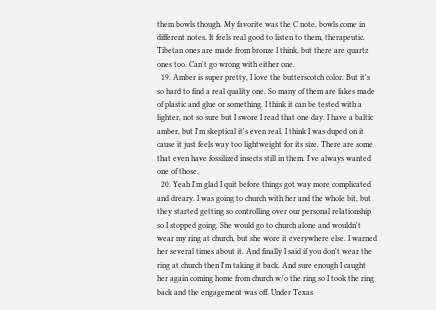them bowls though. My favorite was the C note, bowls come in different notes. It feels real good to listen to them, therapeutic. Tibetan ones are made from bronze I think, but there are quartz ones too. Can't go wrong with either one.
  19. Amber is super pretty, I love the butterscotch color. But it's so hard to find a real quality one. So many of them are fakes made of plastic and glue or something. I think it can be tested with a lighter, not so sure but I swore I read that one day. I have a baltic amber, but I'm skeptical it's even real. I think I was duped on it cause it just feels way too lightweight for its size. There are some that even have fossilized insects still in them. I've always wanted one of those.
  20. Yeah I'm glad I quit before things got way more complicated and dreary. I was going to church with her and the whole bit, but they started getting so controlling over our personal relationship so I stopped going. She would go to church alone and wouldn't wear my ring at church, but she wore it everywhere else. I warned her several times about it. And finally I said if you don't wear the ring at church then I'm taking it back. And sure enough I caught her again coming home from church w/o the ring so I took the ring back and the engagement was off. Under Texas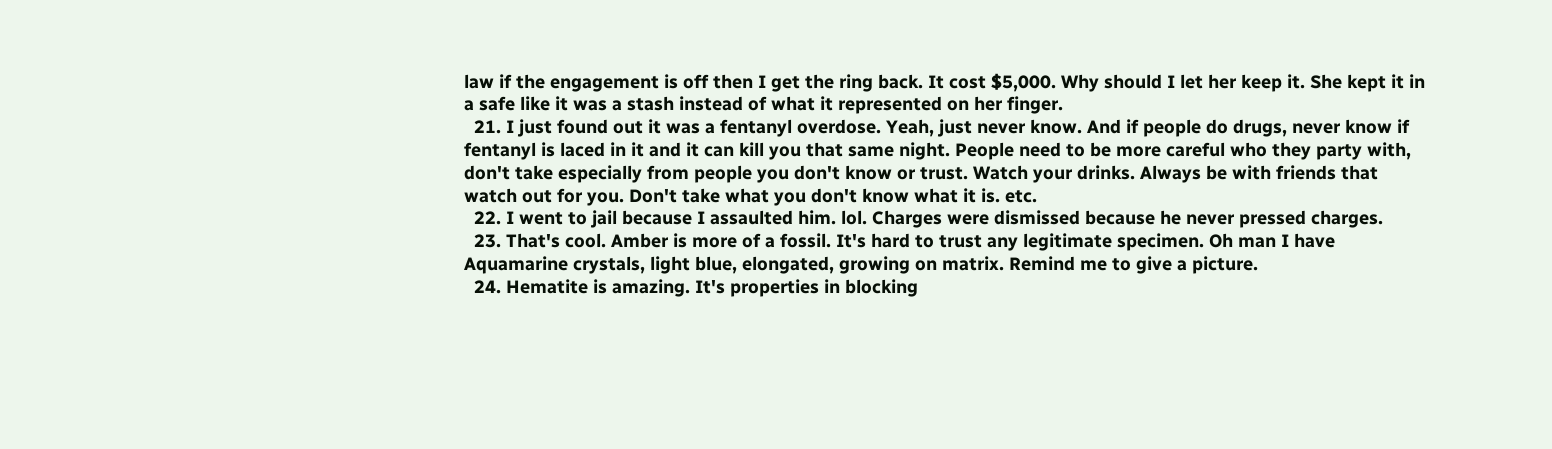law if the engagement is off then I get the ring back. It cost $5,000. Why should I let her keep it. She kept it in a safe like it was a stash instead of what it represented on her finger.
  21. I just found out it was a fentanyl overdose. Yeah, just never know. And if people do drugs, never know if fentanyl is laced in it and it can kill you that same night. People need to be more careful who they party with, don't take especially from people you don't know or trust. Watch your drinks. Always be with friends that watch out for you. Don't take what you don't know what it is. etc.
  22. I went to jail because I assaulted him. lol. Charges were dismissed because he never pressed charges.
  23. That's cool. Amber is more of a fossil. It's hard to trust any legitimate specimen. Oh man I have Aquamarine crystals, light blue, elongated, growing on matrix. Remind me to give a picture.
  24. Hematite is amazing. It's properties in blocking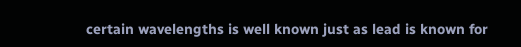certain wavelengths is well known just as lead is known for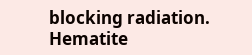blocking radiation. Hematite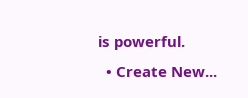is powerful.
  • Create New...